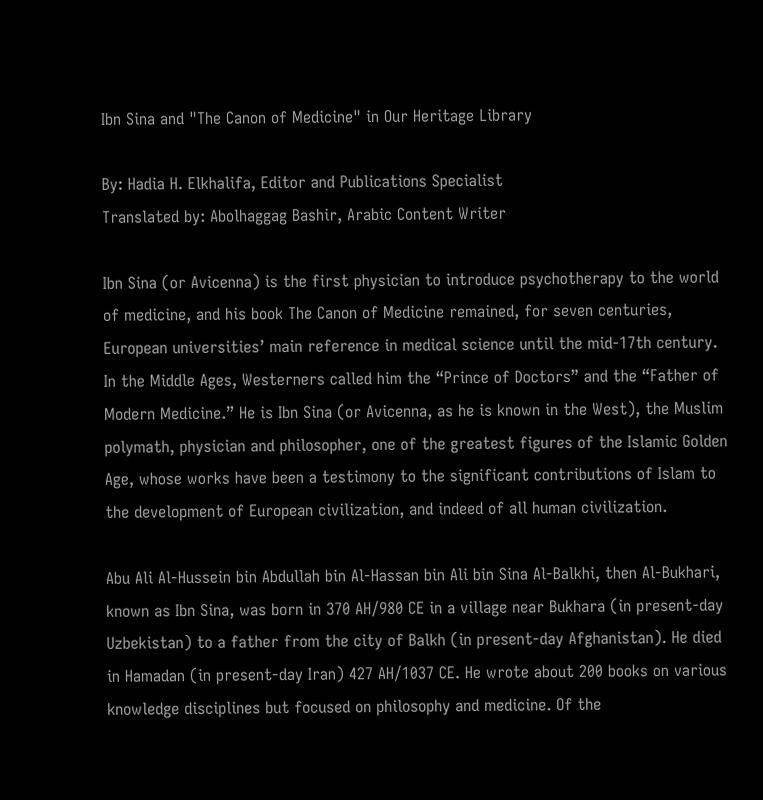Ibn Sina and "The Canon of Medicine" in Our Heritage Library

By: Hadia H. Elkhalifa, Editor and Publications Specialist
Translated by: Abolhaggag Bashir, Arabic Content Writer

Ibn Sina (or Avicenna) is the first physician to introduce psychotherapy to the world of medicine, and his book The Canon of Medicine remained, for seven centuries, European universities’ main reference in medical science until the mid-17th century. In the Middle Ages, Westerners called him the “Prince of Doctors” and the “Father of Modern Medicine.” He is Ibn Sina (or Avicenna, as he is known in the West), the Muslim polymath, physician and philosopher, one of the greatest figures of the Islamic Golden Age, whose works have been a testimony to the significant contributions of Islam to the development of European civilization, and indeed of all human civilization.

Abu Ali Al-Hussein bin Abdullah bin Al-Hassan bin Ali bin Sina Al-Balkhi, then Al-Bukhari, known as Ibn Sina, was born in 370 AH/980 CE in a village near Bukhara (in present-day Uzbekistan) to a father from the city of Balkh (in present-day Afghanistan). He died in Hamadan (in present-day Iran) 427 AH/1037 CE. He wrote about 200 books on various knowledge disciplines but focused on philosophy and medicine. Of the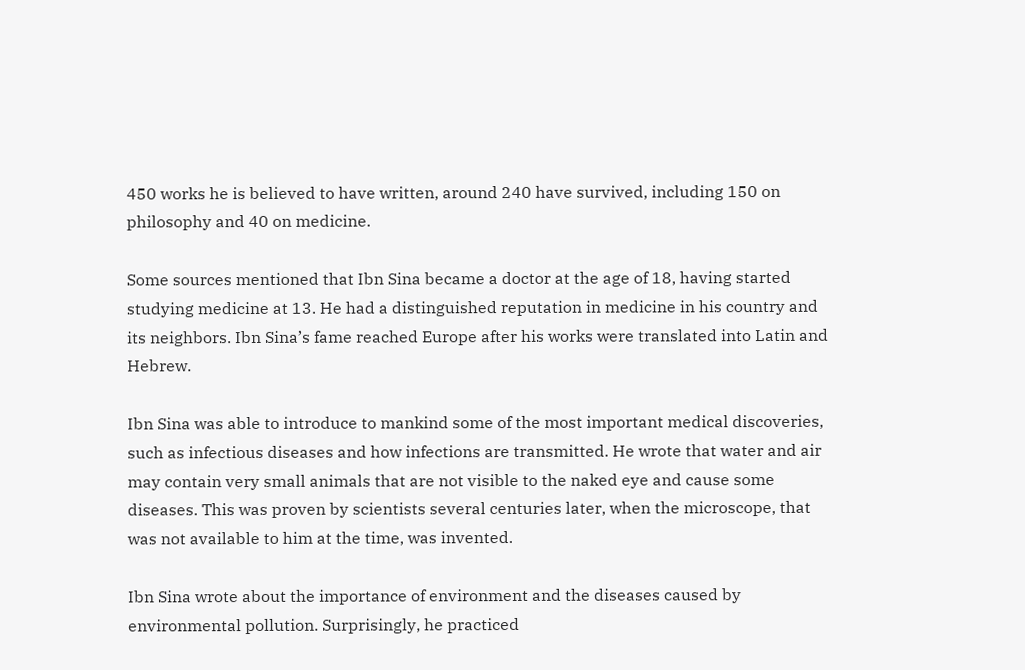450 works he is believed to have written, around 240 have survived, including 150 on philosophy and 40 on medicine.

Some sources mentioned that Ibn Sina became a doctor at the age of 18, having started studying medicine at 13. He had a distinguished reputation in medicine in his country and its neighbors. Ibn Sina’s fame reached Europe after his works were translated into Latin and Hebrew.

Ibn Sina was able to introduce to mankind some of the most important medical discoveries, such as infectious diseases and how infections are transmitted. He wrote that water and air may contain very small animals that are not visible to the naked eye and cause some diseases. This was proven by scientists several centuries later, when the microscope, that was not available to him at the time, was invented.

Ibn Sina wrote about the importance of environment and the diseases caused by environmental pollution. Surprisingly, he practiced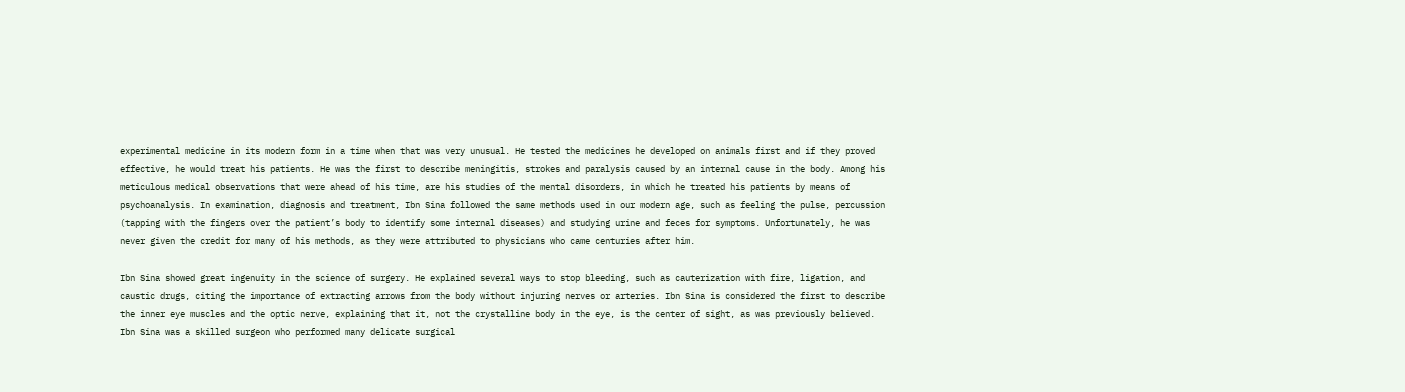experimental medicine in its modern form in a time when that was very unusual. He tested the medicines he developed on animals first and if they proved effective, he would treat his patients. He was the first to describe meningitis, strokes and paralysis caused by an internal cause in the body. Among his meticulous medical observations that were ahead of his time, are his studies of the mental disorders, in which he treated his patients by means of psychoanalysis. In examination, diagnosis and treatment, Ibn Sina followed the same methods used in our modern age, such as feeling the pulse, percussion (tapping with the fingers over the patient’s body to identify some internal diseases) and studying urine and feces for symptoms. Unfortunately, he was never given the credit for many of his methods, as they were attributed to physicians who came centuries after him.

Ibn Sina showed great ingenuity in the science of surgery. He explained several ways to stop bleeding, such as cauterization with fire, ligation, and caustic drugs, citing the importance of extracting arrows from the body without injuring nerves or arteries. Ibn Sina is considered the first to describe the inner eye muscles and the optic nerve, explaining that it, not the crystalline body in the eye, is the center of sight, as was previously believed. Ibn Sina was a skilled surgeon who performed many delicate surgical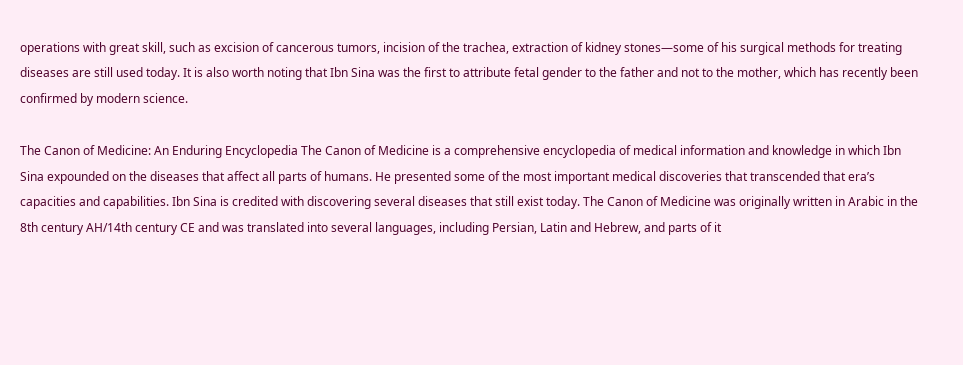operations with great skill, such as excision of cancerous tumors, incision of the trachea, extraction of kidney stones—some of his surgical methods for treating diseases are still used today. It is also worth noting that Ibn Sina was the first to attribute fetal gender to the father and not to the mother, which has recently been confirmed by modern science.

The Canon of Medicine: An Enduring Encyclopedia The Canon of Medicine is a comprehensive encyclopedia of medical information and knowledge in which Ibn Sina expounded on the diseases that affect all parts of humans. He presented some of the most important medical discoveries that transcended that era’s capacities and capabilities. Ibn Sina is credited with discovering several diseases that still exist today. The Canon of Medicine was originally written in Arabic in the 8th century AH/14th century CE and was translated into several languages, including Persian, Latin and Hebrew, and parts of it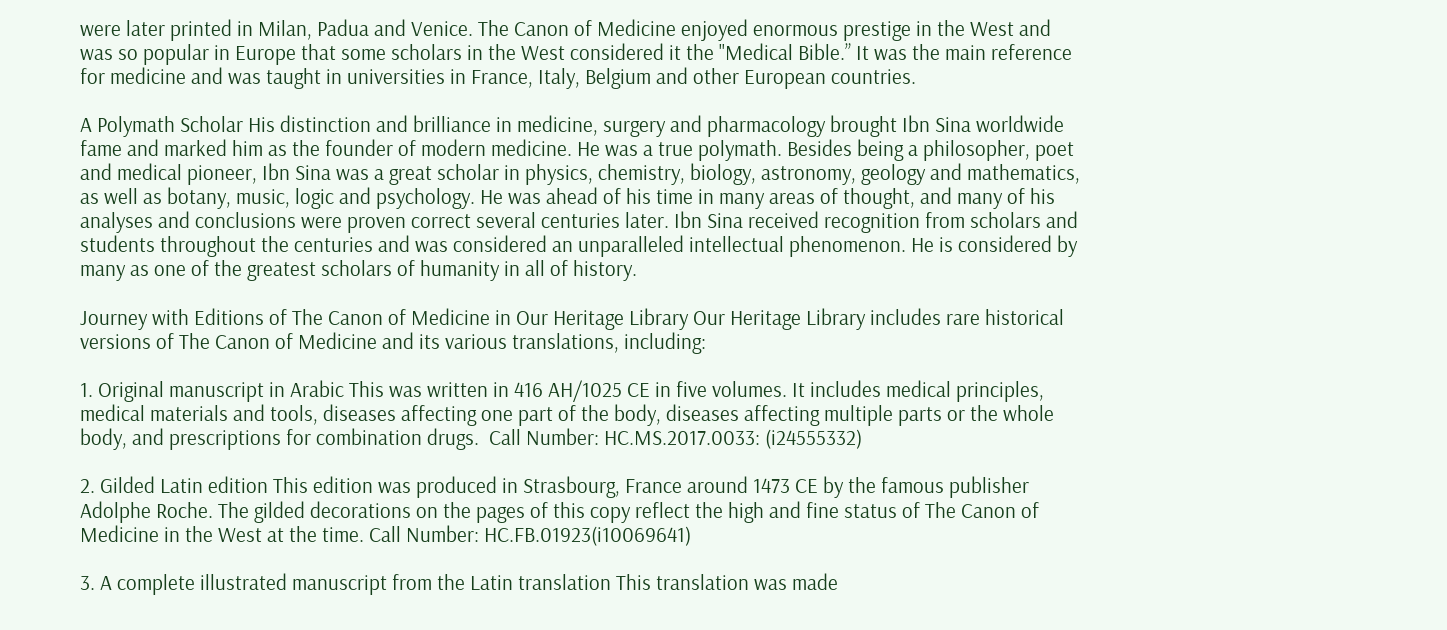were later printed in Milan, Padua and Venice. The Canon of Medicine enjoyed enormous prestige in the West and was so popular in Europe that some scholars in the West considered it the "Medical Bible.” It was the main reference for medicine and was taught in universities in France, Italy, Belgium and other European countries.

A Polymath Scholar His distinction and brilliance in medicine, surgery and pharmacology brought Ibn Sina worldwide fame and marked him as the founder of modern medicine. He was a true polymath. Besides being a philosopher, poet and medical pioneer, Ibn Sina was a great scholar in physics, chemistry, biology, astronomy, geology and mathematics, as well as botany, music, logic and psychology. He was ahead of his time in many areas of thought, and many of his analyses and conclusions were proven correct several centuries later. Ibn Sina received recognition from scholars and students throughout the centuries and was considered an unparalleled intellectual phenomenon. He is considered by many as one of the greatest scholars of humanity in all of history.

Journey with Editions of The Canon of Medicine in Our Heritage Library Our Heritage Library includes rare historical versions of The Canon of Medicine and its various translations, including:

1. Original manuscript in Arabic This was written in 416 AH/1025 CE in five volumes. It includes medical principles, medical materials and tools, diseases affecting one part of the body, diseases affecting multiple parts or the whole body, and prescriptions for combination drugs.  Call Number: HC.MS.2017.0033: (i24555332)

2. Gilded Latin edition This edition was produced in Strasbourg, France around 1473 CE by the famous publisher Adolphe Roche. The gilded decorations on the pages of this copy reflect the high and fine status of The Canon of Medicine in the West at the time. Call Number: HC.FB.01923(i10069641)

3. A complete illustrated manuscript from the Latin translation This translation was made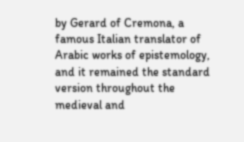by Gerard of Cremona, a famous Italian translator of Arabic works of epistemology, and it remained the standard version throughout the medieval and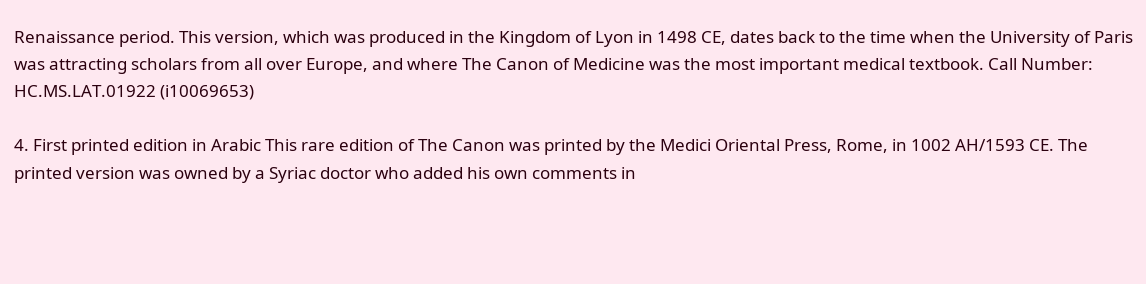Renaissance period. This version, which was produced in the Kingdom of Lyon in 1498 CE, dates back to the time when the University of Paris was attracting scholars from all over Europe, and where The Canon of Medicine was the most important medical textbook. Call Number: HC.MS.LAT.01922 (i10069653)

4. First printed edition in Arabic This rare edition of The Canon was printed by the Medici Oriental Press, Rome, in 1002 AH/1593 CE. The printed version was owned by a Syriac doctor who added his own comments in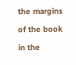the margins of the book in the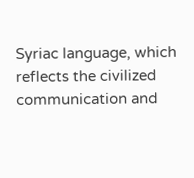Syriac language, which reflects the civilized communication and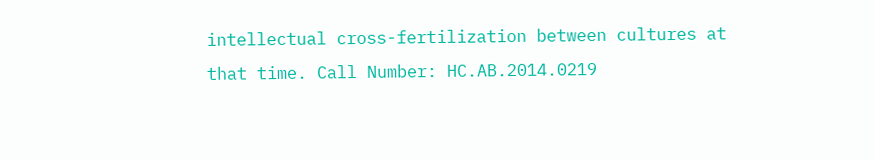intellectual cross-fertilization between cultures at that time. Call Number: HC.AB.2014.0219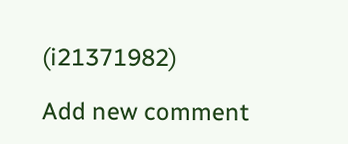(i21371982)

Add new comment